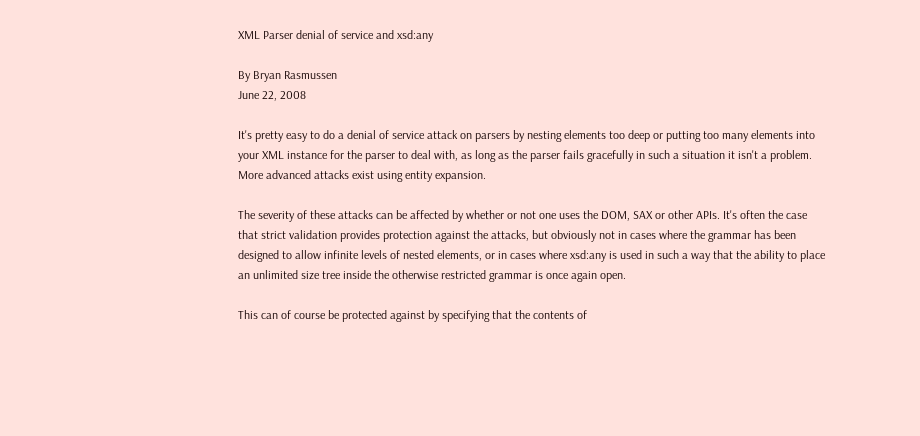XML Parser denial of service and xsd:any

By Bryan Rasmussen
June 22, 2008

It's pretty easy to do a denial of service attack on parsers by nesting elements too deep or putting too many elements into your XML instance for the parser to deal with, as long as the parser fails gracefully in such a situation it isn't a problem. More advanced attacks exist using entity expansion.

The severity of these attacks can be affected by whether or not one uses the DOM, SAX or other APIs. It's often the case that strict validation provides protection against the attacks, but obviously not in cases where the grammar has been designed to allow infinite levels of nested elements, or in cases where xsd:any is used in such a way that the ability to place an unlimited size tree inside the otherwise restricted grammar is once again open.

This can of course be protected against by specifying that the contents of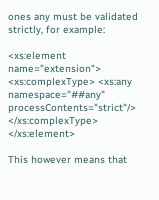ones any must be validated strictly, for example:

<xs:element name="extension"> <xs:complexType> <xs:any namespace="##any" processContents="strict"/> </xs:complexType> </xs:element>

This however means that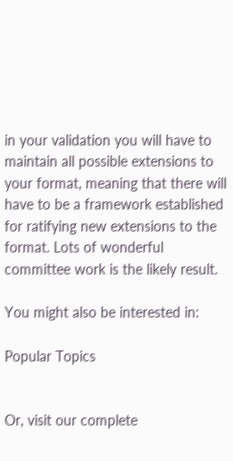in your validation you will have to maintain all possible extensions to your format, meaning that there will have to be a framework established for ratifying new extensions to the format. Lots of wonderful committee work is the likely result.

You might also be interested in:

Popular Topics


Or, visit our complete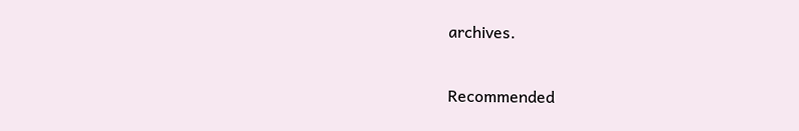archives.

Recommended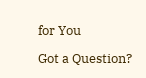for You

Got a Question?